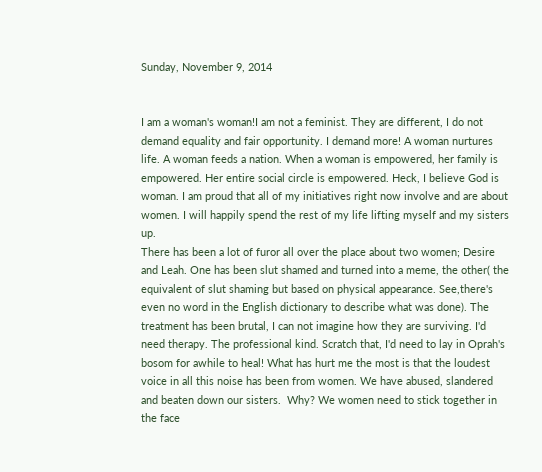Sunday, November 9, 2014


I am a woman's woman!I am not a feminist. They are different, I do not demand equality and fair opportunity. I demand more! A woman nurtures life. A woman feeds a nation. When a woman is empowered, her family is empowered. Her entire social circle is empowered. Heck, I believe God is woman. I am proud that all of my initiatives right now involve and are about women. I will happily spend the rest of my life lifting myself and my sisters up.
There has been a lot of furor all over the place about two women; Desire and Leah. One has been slut shamed and turned into a meme, the other( the equivalent of slut shaming but based on physical appearance. See,there's even no word in the English dictionary to describe what was done). The treatment has been brutal, I can not imagine how they are surviving. I'd need therapy. The professional kind. Scratch that, I'd need to lay in Oprah's bosom for awhile to heal! What has hurt me the most is that the loudest voice in all this noise has been from women. We have abused, slandered and beaten down our sisters.  Why? We women need to stick together in the face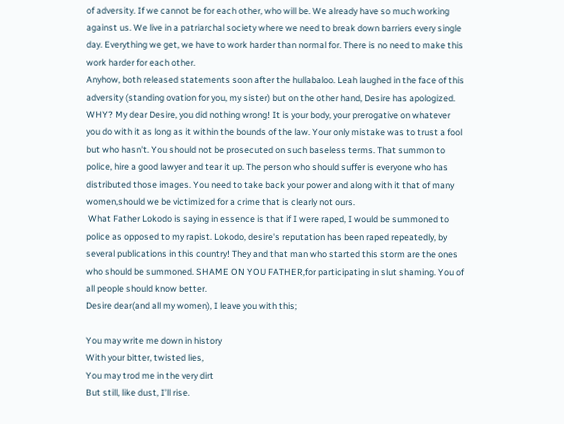of adversity. If we cannot be for each other, who will be. We already have so much working against us. We live in a patriarchal society where we need to break down barriers every single day. Everything we get, we have to work harder than normal for. There is no need to make this work harder for each other.
Anyhow, both released statements soon after the hullabaloo. Leah laughed in the face of this adversity (standing ovation for you, my sister) but on the other hand, Desire has apologized. WHY? My dear Desire, you did nothing wrong! It is your body, your prerogative on whatever you do with it as long as it within the bounds of the law. Your only mistake was to trust a fool but who hasn't. You should not be prosecuted on such baseless terms. That summon to police, hire a good lawyer and tear it up. The person who should suffer is everyone who has distributed those images. You need to take back your power and along with it that of many women,should we be victimized for a crime that is clearly not ours.
 What Father Lokodo is saying in essence is that if I were raped, I would be summoned to police as opposed to my rapist. Lokodo, desire's reputation has been raped repeatedly, by several publications in this country! They and that man who started this storm are the ones who should be summoned. SHAME ON YOU FATHER,for participating in slut shaming. You of all people should know better.
Desire dear(and all my women), I leave you with this;

You may write me down in history
With your bitter, twisted lies,
You may trod me in the very dirt
But still, like dust, I’ll rise.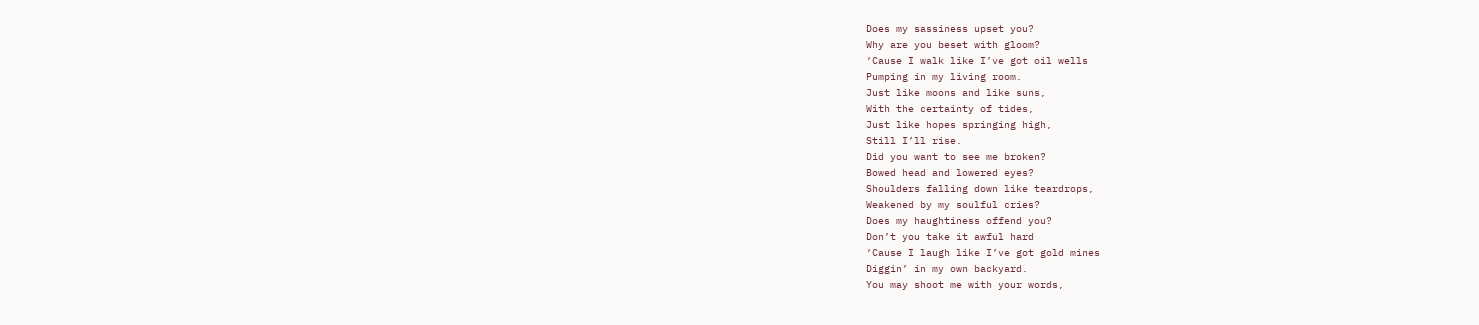Does my sassiness upset you?
Why are you beset with gloom?
‘Cause I walk like I’ve got oil wells
Pumping in my living room.
Just like moons and like suns,
With the certainty of tides,
Just like hopes springing high,
Still I’ll rise.
Did you want to see me broken?
Bowed head and lowered eyes?
Shoulders falling down like teardrops,
Weakened by my soulful cries?
Does my haughtiness offend you?
Don’t you take it awful hard
‘Cause I laugh like I’ve got gold mines
Diggin’ in my own backyard.
You may shoot me with your words,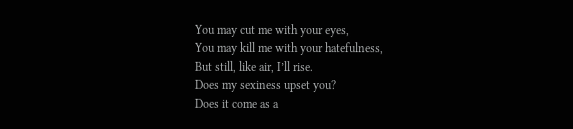You may cut me with your eyes,
You may kill me with your hatefulness,
But still, like air, I’ll rise.
Does my sexiness upset you?
Does it come as a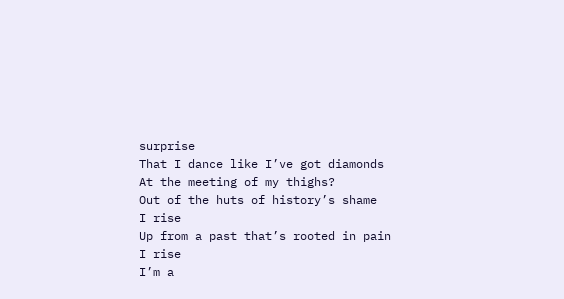surprise
That I dance like I’ve got diamonds
At the meeting of my thighs?
Out of the huts of history’s shame
I rise
Up from a past that’s rooted in pain
I rise
I’m a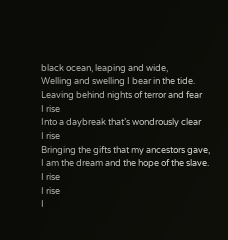black ocean, leaping and wide,
Welling and swelling I bear in the tide.
Leaving behind nights of terror and fear
I rise
Into a daybreak that’s wondrously clear
I rise
Bringing the gifts that my ancestors gave,
I am the dream and the hope of the slave.
I rise
I rise
I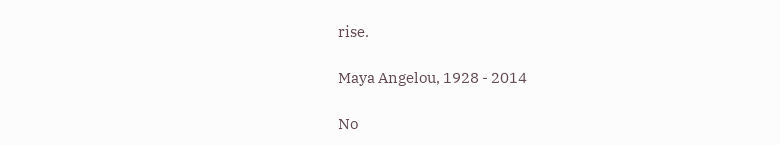rise.

Maya Angelou, 1928 - 2014

No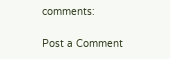comments:

Post a Comment